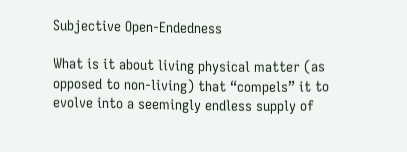Subjective Open-Endedness

What is it about living physical matter (as opposed to non-living) that “compels” it to evolve into a seemingly endless supply of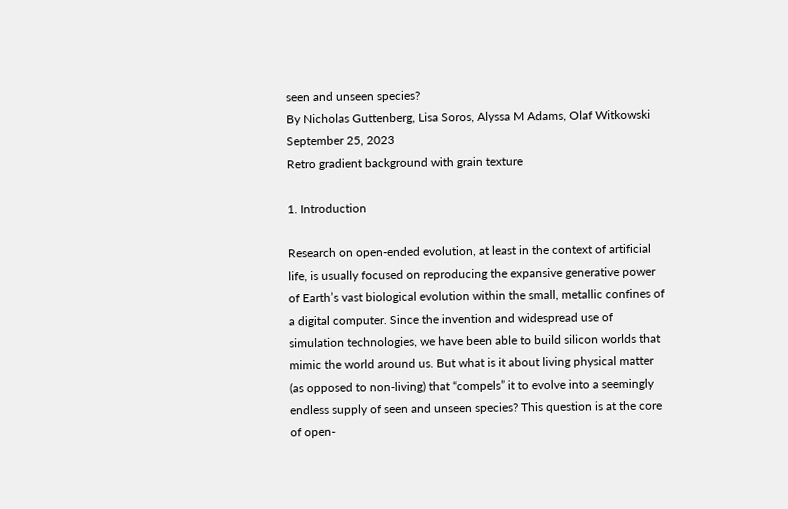seen and unseen species?
By Nicholas Guttenberg, Lisa Soros, Alyssa M Adams, Olaf Witkowski
September 25, 2023
Retro gradient background with grain texture

1. Introduction

Research on open-ended evolution, at least in the context of artificial life, is usually focused on reproducing the expansive generative power of Earth’s vast biological evolution within the small, metallic confines of a digital computer. Since the invention and widespread use of simulation technologies, we have been able to build silicon worlds that mimic the world around us. But what is it about living physical matter (as opposed to non-living) that “compels” it to evolve into a seemingly endless supply of seen and unseen species? This question is at the core of open-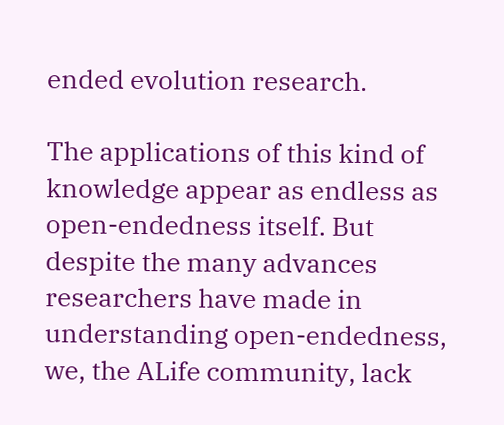ended evolution research.

The applications of this kind of knowledge appear as endless as open-endedness itself. But despite the many advances researchers have made in understanding open-endedness, we, the ALife community, lack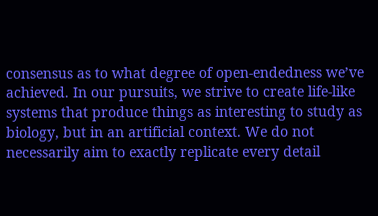consensus as to what degree of open-endedness we’ve achieved. In our pursuits, we strive to create life-like systems that produce things as interesting to study as biology, but in an artificial context. We do not necessarily aim to exactly replicate every detail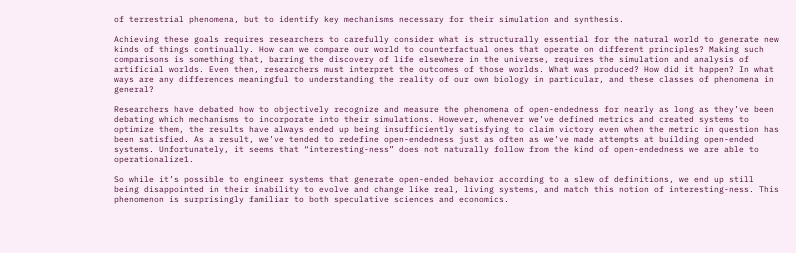of terrestrial phenomena, but to identify key mechanisms necessary for their simulation and synthesis.

Achieving these goals requires researchers to carefully consider what is structurally essential for the natural world to generate new kinds of things continually. How can we compare our world to counterfactual ones that operate on different principles? Making such comparisons is something that, barring the discovery of life elsewhere in the universe, requires the simulation and analysis of artificial worlds. Even then, researchers must interpret the outcomes of those worlds. What was produced? How did it happen? In what ways are any differences meaningful to understanding the reality of our own biology in particular, and these classes of phenomena in general?

Researchers have debated how to objectively recognize and measure the phenomena of open-endedness for nearly as long as they’ve been debating which mechanisms to incorporate into their simulations. However, whenever we’ve defined metrics and created systems to optimize them, the results have always ended up being insufficiently satisfying to claim victory even when the metric in question has been satisfied. As a result, we’ve tended to redefine open-endedness just as often as we’ve made attempts at building open-ended systems. Unfortunately, it seems that “interesting-ness” does not naturally follow from the kind of open-endedness we are able to operationalize1.

So while it’s possible to engineer systems that generate open-ended behavior according to a slew of definitions, we end up still being disappointed in their inability to evolve and change like real, living systems, and match this notion of interesting-ness. This phenomenon is surprisingly familiar to both speculative sciences and economics.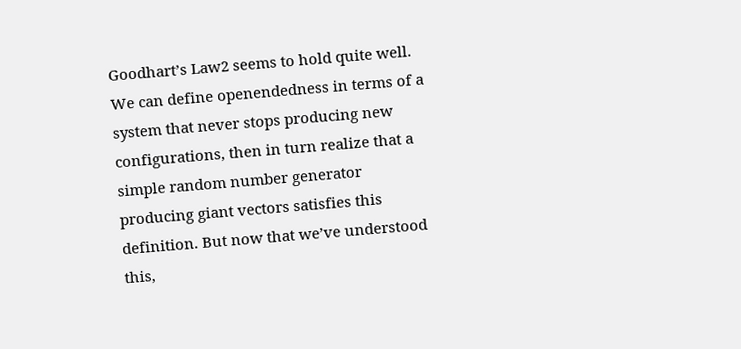Goodhart’s Law2 seems to hold quite well. We can define openendedness in terms of a system that never stops producing new configurations, then in turn realize that a simple random number generator producing giant vectors satisfies this definition. But now that we’ve understood this,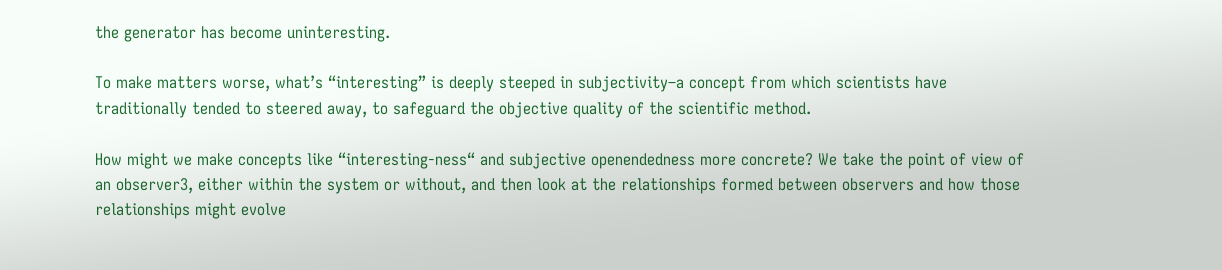the generator has become uninteresting.

To make matters worse, what’s “interesting” is deeply steeped in subjectivity–a concept from which scientists have traditionally tended to steered away, to safeguard the objective quality of the scientific method.

How might we make concepts like “interesting-ness“ and subjective openendedness more concrete? We take the point of view of an observer3, either within the system or without, and then look at the relationships formed between observers and how those relationships might evolve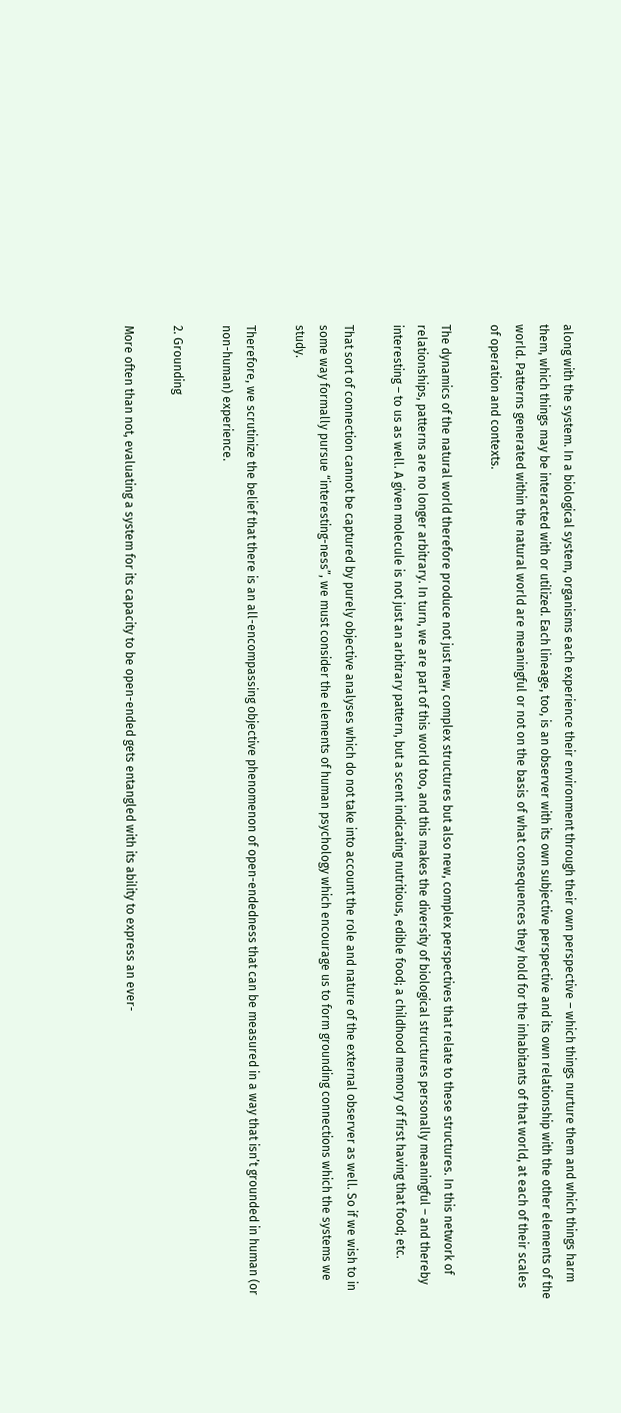along with the system. In a biological system, organisms each experience their environment through their own perspective – which things nurture them and which things harm them, which things may be interacted with or utilized. Each lineage, too, is an observer with its own subjective perspective and its own relationship with the other elements of the world. Patterns generated within the natural world are meaningful or not on the basis of what consequences they hold for the inhabitants of that world, at each of their scales of operation and contexts.

The dynamics of the natural world therefore produce not just new, complex structures but also new, complex perspectives that relate to these structures. In this network of relationships, patterns are no longer arbitrary. In turn, we are part of this world too, and this makes the diversity of biological structures personally meaningful – and thereby interesting – to us as well. A given molecule is not just an arbitrary pattern, but a scent indicating nutritious, edible food; a childhood memory of first having that food; etc.

That sort of connection cannot be captured by purely objective analyses which do not take into account the role and nature of the external observer as well. So if we wish to in some way formally pursue “interesting-ness”, we must consider the elements of human psychology which encourage us to form grounding connections which the systems we study.

Therefore, we scrutinize the belief that there is an all-encompassing objective phenomenon of open-endedness that can be measured in a way that isn’t grounded in human (or non-human) experience.

2. Grounding

More often than not, evaluating a system for its capacity to be open-ended gets entangled with its ability to express an ever-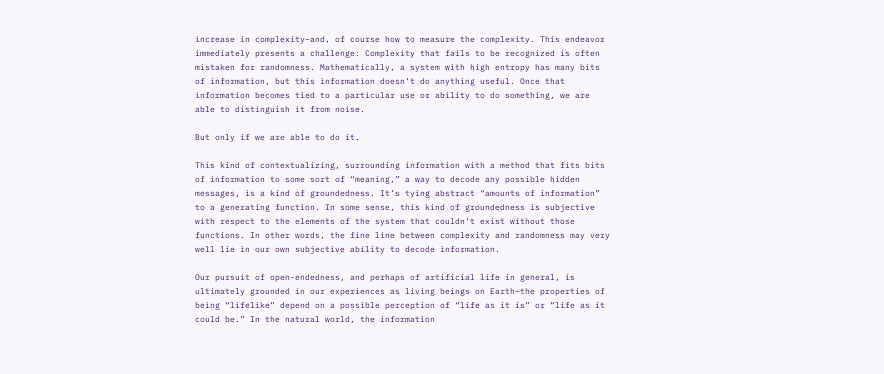increase in complexity–and, of course how to measure the complexity. This endeavor immediately presents a challenge: Complexity that fails to be recognized is often mistaken for randomness. Mathematically, a system with high entropy has many bits of information, but this information doesn’t do anything useful. Once that information becomes tied to a particular use or ability to do something, we are able to distinguish it from noise.

But only if we are able to do it.

This kind of contextualizing, surrounding information with a method that fits bits of information to some sort of “meaning,” a way to decode any possible hidden messages, is a kind of groundedness. It’s tying abstract “amounts of information” to a generating function. In some sense, this kind of groundedness is subjective with respect to the elements of the system that couldn’t exist without those functions. In other words, the fine line between complexity and randomness may very well lie in our own subjective ability to decode information.

Our pursuit of open-endedness, and perhaps of artificial life in general, is ultimately grounded in our experiences as living beings on Earth–the properties of being “lifelike” depend on a possible perception of “life as it is” or “life as it could be.” In the natural world, the information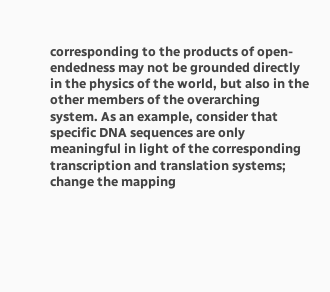corresponding to the products of open-endedness may not be grounded directly in the physics of the world, but also in the other members of the overarching system. As an example, consider that specific DNA sequences are only meaningful in light of the corresponding transcription and translation systems; change the mapping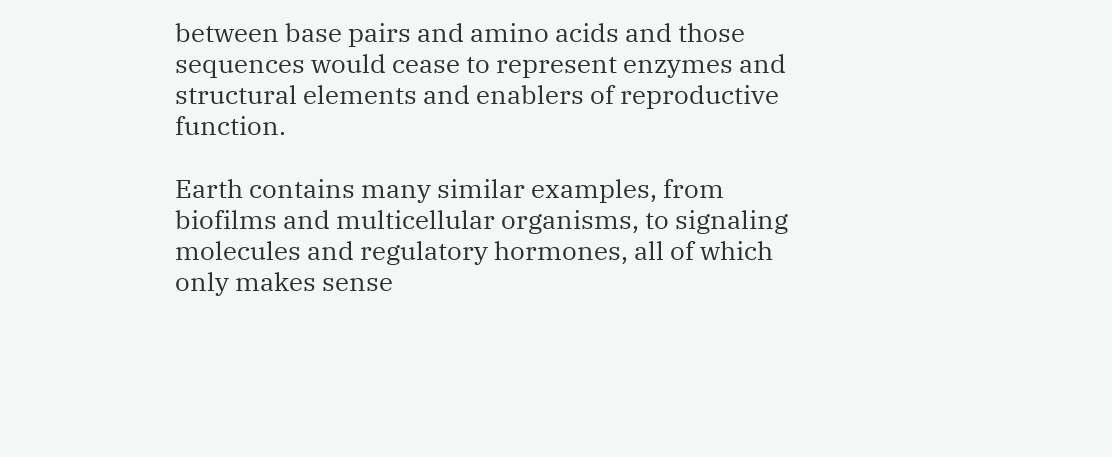between base pairs and amino acids and those sequences would cease to represent enzymes and structural elements and enablers of reproductive function.

Earth contains many similar examples, from biofilms and multicellular organisms, to signaling molecules and regulatory hormones, all of which only makes sense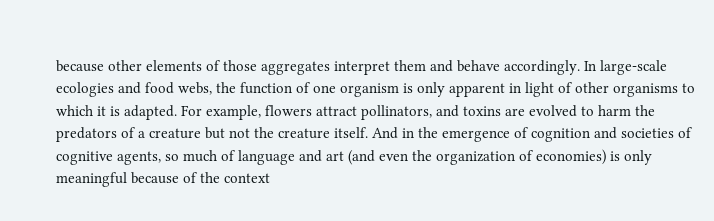because other elements of those aggregates interpret them and behave accordingly. In large-scale ecologies and food webs, the function of one organism is only apparent in light of other organisms to which it is adapted. For example, flowers attract pollinators, and toxins are evolved to harm the predators of a creature but not the creature itself. And in the emergence of cognition and societies of cognitive agents, so much of language and art (and even the organization of economies) is only meaningful because of the context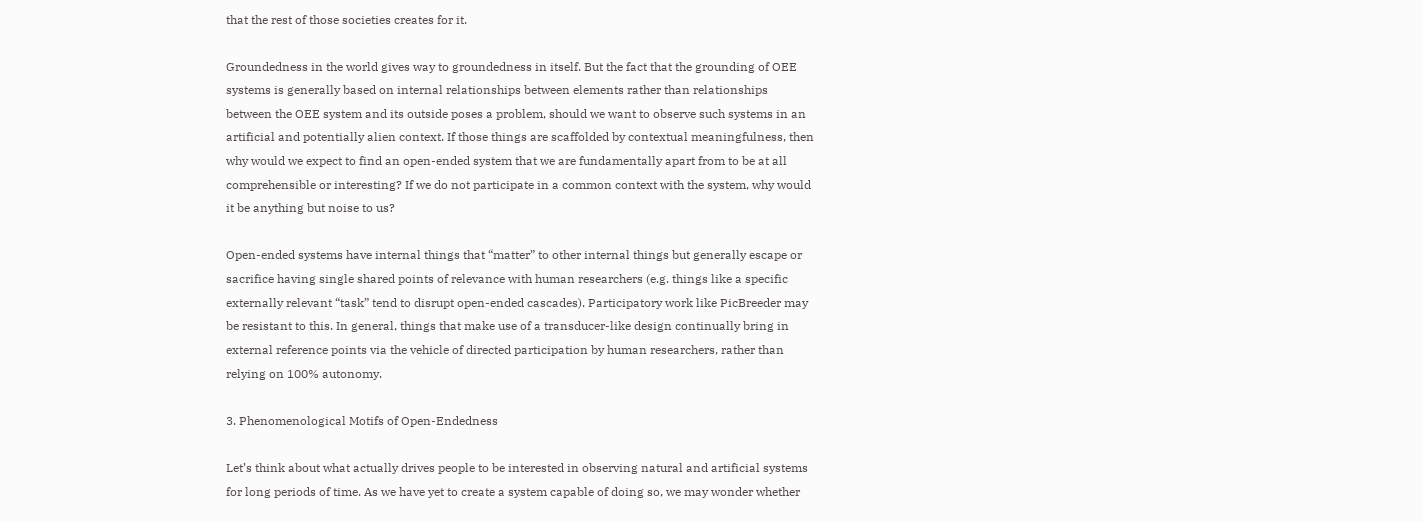that the rest of those societies creates for it.

Groundedness in the world gives way to groundedness in itself. But the fact that the grounding of OEE systems is generally based on internal relationships between elements rather than relationships between the OEE system and its outside poses a problem, should we want to observe such systems in an artificial and potentially alien context. If those things are scaffolded by contextual meaningfulness, then why would we expect to find an open-ended system that we are fundamentally apart from to be at all comprehensible or interesting? If we do not participate in a common context with the system, why would it be anything but noise to us?

Open-ended systems have internal things that “matter” to other internal things but generally escape or sacrifice having single shared points of relevance with human researchers (e.g. things like a specific externally relevant “task” tend to disrupt open-ended cascades). Participatory work like PicBreeder may be resistant to this. In general, things that make use of a transducer-like design continually bring in external reference points via the vehicle of directed participation by human researchers, rather than relying on 100% autonomy.

3. Phenomenological Motifs of Open-Endedness

Let’s think about what actually drives people to be interested in observing natural and artificial systems for long periods of time. As we have yet to create a system capable of doing so, we may wonder whether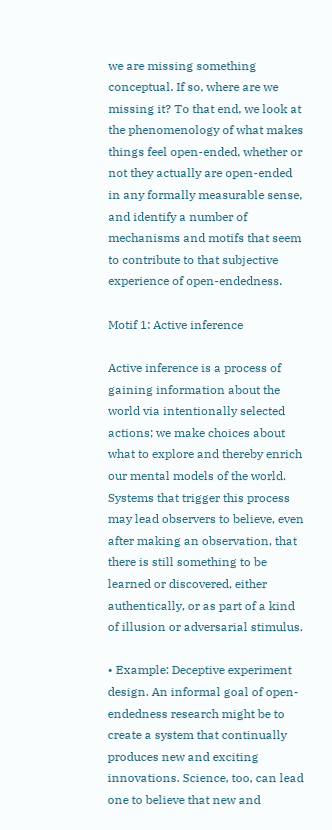we are missing something conceptual. If so, where are we missing it? To that end, we look at the phenomenology of what makes things feel open-ended, whether or not they actually are open-ended in any formally measurable sense, and identify a number of mechanisms and motifs that seem to contribute to that subjective experience of open-endedness.

Motif 1: Active inference

Active inference is a process of gaining information about the world via intentionally selected actions; we make choices about what to explore and thereby enrich our mental models of the world. Systems that trigger this process may lead observers to believe, even after making an observation, that there is still something to be learned or discovered, either authentically, or as part of a kind of illusion or adversarial stimulus.

• Example: Deceptive experiment design. An informal goal of open-endedness research might be to create a system that continually produces new and exciting innovations. Science, too, can lead one to believe that new and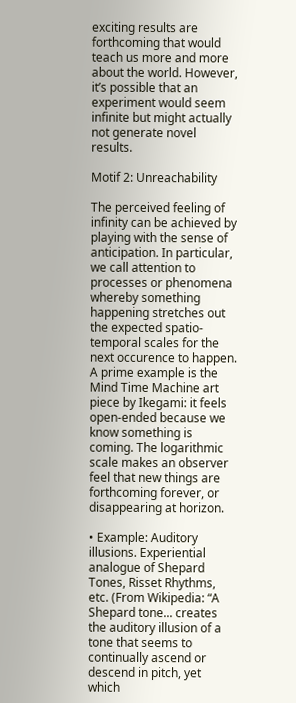exciting results are forthcoming that would teach us more and more about the world. However, it’s possible that an experiment would seem infinite but might actually not generate novel results.

Motif 2: Unreachability

The perceived feeling of infinity can be achieved by playing with the sense of anticipation. In particular, we call attention to processes or phenomena whereby something happening stretches out the expected spatio-temporal scales for the next occurence to happen. A prime example is the Mind Time Machine art piece by Ikegami: it feels open-ended because we know something is coming. The logarithmic scale makes an observer feel that new things are forthcoming forever, or disappearing at horizon.

• Example: Auditory illusions. Experiential analogue of Shepard Tones, Risset Rhythms, etc. (From Wikipedia: “A Shepard tone... creates the auditory illusion of a tone that seems to continually ascend or descend in pitch, yet which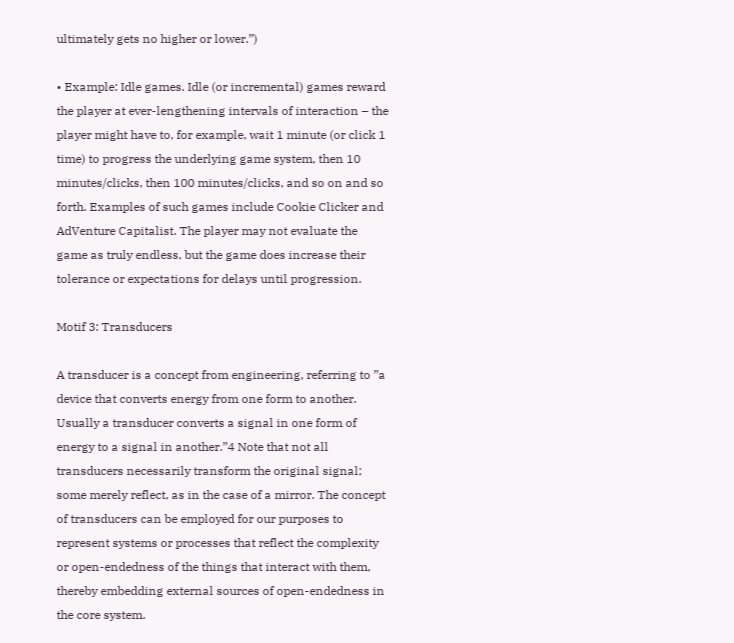ultimately gets no higher or lower.”)

• Example: Idle games. Idle (or incremental) games reward the player at ever-lengthening intervals of interaction – the player might have to, for example, wait 1 minute (or click 1 time) to progress the underlying game system, then 10 minutes/clicks, then 100 minutes/clicks, and so on and so forth. Examples of such games include Cookie Clicker and AdVenture Capitalist. The player may not evaluate the game as truly endless, but the game does increase their tolerance or expectations for delays until progression.

Motif 3: Transducers

A transducer is a concept from engineering, referring to ”a device that converts energy from one form to another. Usually a transducer converts a signal in one form of energy to a signal in another.”4 Note that not all transducers necessarily transform the original signal; some merely reflect, as in the case of a mirror. The concept of transducers can be employed for our purposes to represent systems or processes that reflect the complexity or open-endedness of the things that interact with them, thereby embedding external sources of open-endedness in the core system.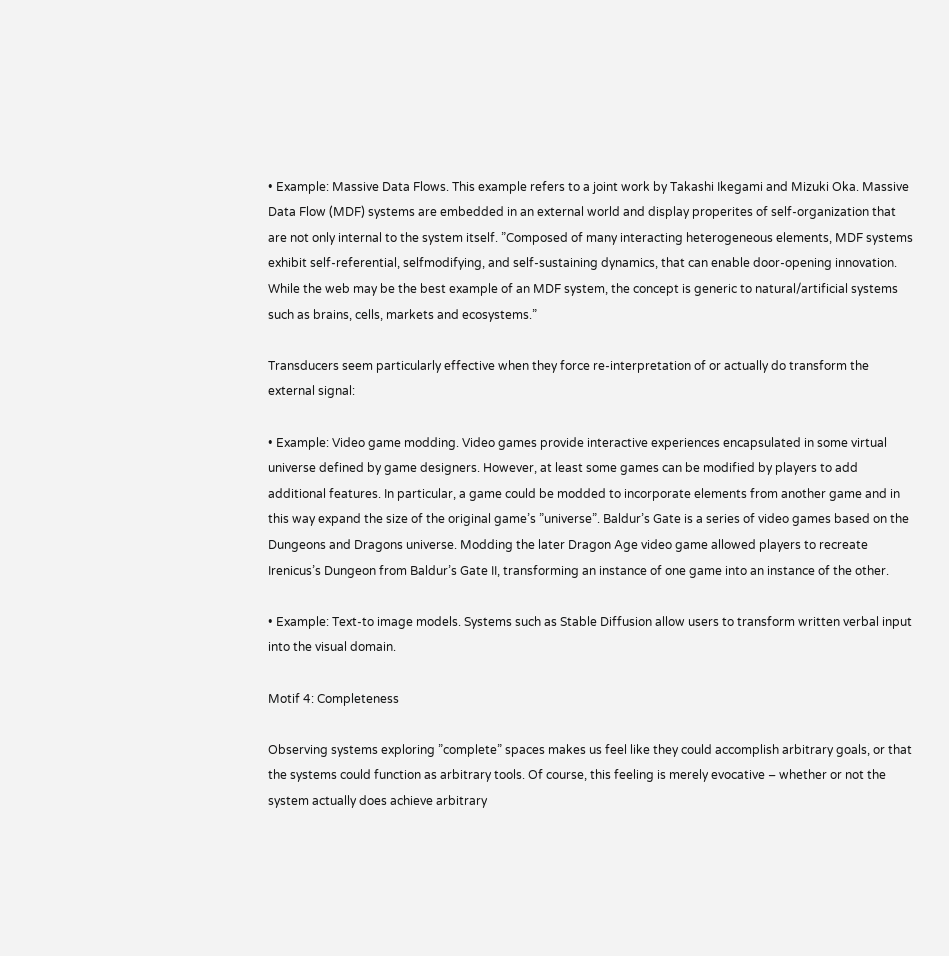• Example: Massive Data Flows. This example refers to a joint work by Takashi Ikegami and Mizuki Oka. Massive Data Flow (MDF) systems are embedded in an external world and display properites of self-organization that are not only internal to the system itself. ”Composed of many interacting heterogeneous elements, MDF systems exhibit self-referential, selfmodifying, and self-sustaining dynamics, that can enable door-opening innovation. While the web may be the best example of an MDF system, the concept is generic to natural/artificial systems such as brains, cells, markets and ecosystems.”

Transducers seem particularly effective when they force re-interpretation of or actually do transform the external signal:

• Example: Video game modding. Video games provide interactive experiences encapsulated in some virtual universe defined by game designers. However, at least some games can be modified by players to add additional features. In particular, a game could be modded to incorporate elements from another game and in this way expand the size of the original game’s ”universe”. Baldur’s Gate is a series of video games based on the Dungeons and Dragons universe. Modding the later Dragon Age video game allowed players to recreate Irenicus’s Dungeon from Baldur’s Gate II, transforming an instance of one game into an instance of the other.

• Example: Text-to image models. Systems such as Stable Diffusion allow users to transform written verbal input into the visual domain.

Motif 4: Completeness

Observing systems exploring ”complete” spaces makes us feel like they could accomplish arbitrary goals, or that the systems could function as arbitrary tools. Of course, this feeling is merely evocative – whether or not the system actually does achieve arbitrary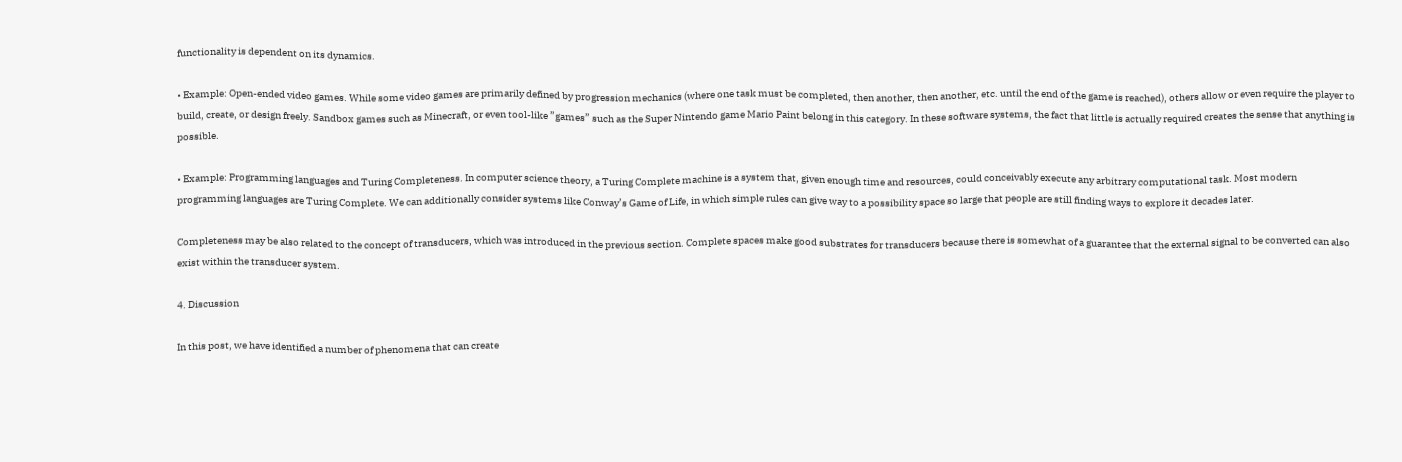functionality is dependent on its dynamics.

• Example: Open-ended video games. While some video games are primarily defined by progression mechanics (where one task must be completed, then another, then another, etc. until the end of the game is reached), others allow or even require the player to build, create, or design freely. Sandbox games such as Minecraft, or even tool-like ”games” such as the Super Nintendo game Mario Paint belong in this category. In these software systems, the fact that little is actually required creates the sense that anything is possible.

• Example: Programming languages and Turing Completeness. In computer science theory, a Turing Complete machine is a system that, given enough time and resources, could conceivably execute any arbitrary computational task. Most modern programming languages are Turing Complete. We can additionally consider systems like Conway’s Game of Life, in which simple rules can give way to a possibility space so large that people are still finding ways to explore it decades later.

Completeness may be also related to the concept of transducers, which was introduced in the previous section. Complete spaces make good substrates for transducers because there is somewhat of a guarantee that the external signal to be converted can also exist within the transducer system.

4. Discussion

In this post, we have identified a number of phenomena that can create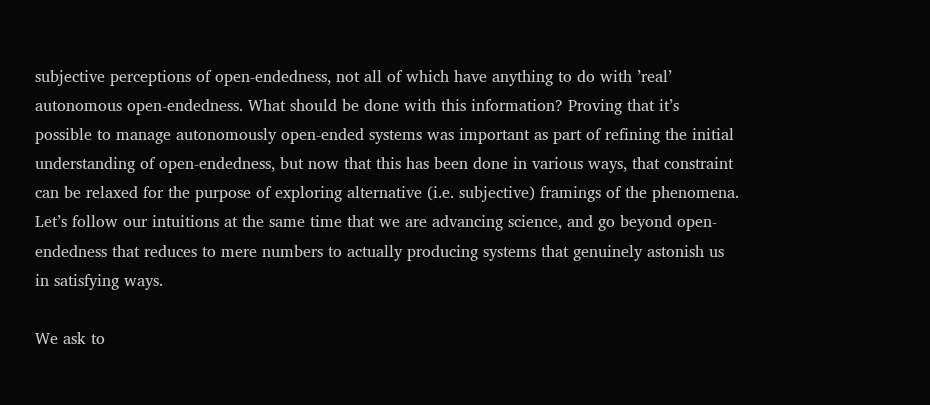subjective perceptions of open-endedness, not all of which have anything to do with ’real’ autonomous open-endedness. What should be done with this information? Proving that it’s possible to manage autonomously open-ended systems was important as part of refining the initial understanding of open-endedness, but now that this has been done in various ways, that constraint can be relaxed for the purpose of exploring alternative (i.e. subjective) framings of the phenomena. Let’s follow our intuitions at the same time that we are advancing science, and go beyond open-endedness that reduces to mere numbers to actually producing systems that genuinely astonish us in satisfying ways.

We ask to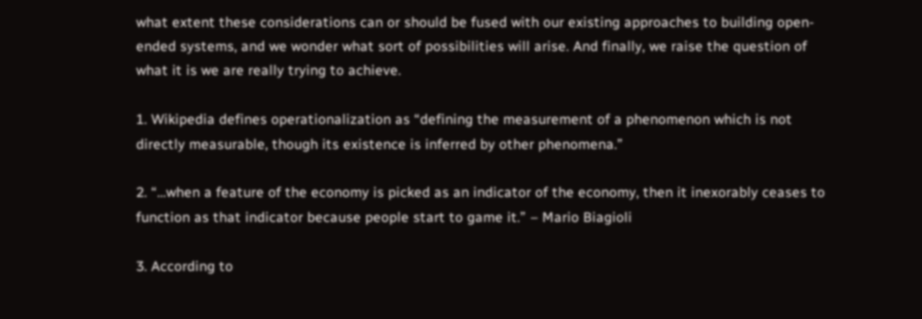what extent these considerations can or should be fused with our existing approaches to building open-ended systems, and we wonder what sort of possibilities will arise. And finally, we raise the question of what it is we are really trying to achieve.

1. Wikipedia defines operationalization as “defining the measurement of a phenomenon which is not directly measurable, though its existence is inferred by other phenomena.”

2. “...when a feature of the economy is picked as an indicator of the economy, then it inexorably ceases to function as that indicator because people start to game it.” – Mario Biagioli

3. According to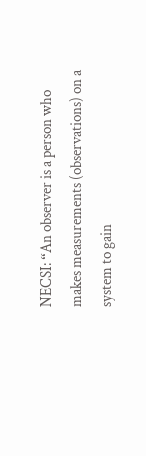NECSI: “An observer is a person who makes measurements (observations) on a system to gain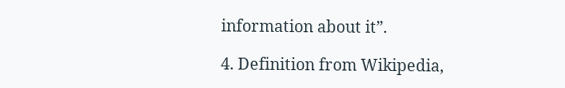information about it”.

4. Definition from Wikipedia,